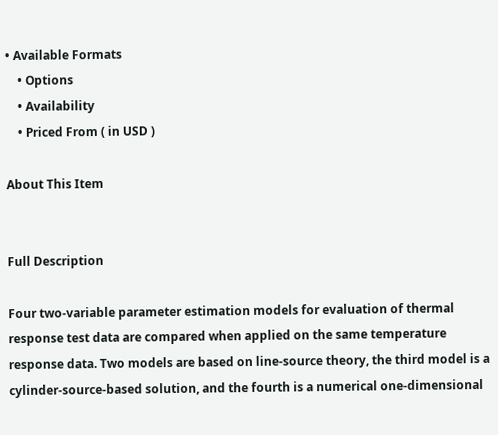• Available Formats
    • Options
    • Availability
    • Priced From ( in USD )

About This Item


Full Description

Four two-variable parameter estimation models for evaluation of thermal response test data are compared when applied on the same temperature response data. Two models are based on line-source theory, the third model is a cylinder-source-based solution, and the fourth is a numerical one-dimensional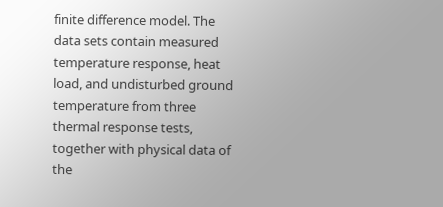finite difference model. The data sets contain measured temperature response, heat load, and undisturbed ground temperature from three thermal response tests, together with physical data of the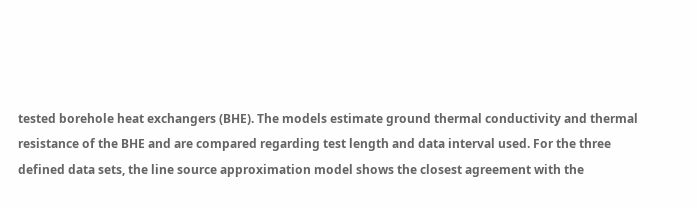tested borehole heat exchangers (BHE). The models estimate ground thermal conductivity and thermal resistance of the BHE and are compared regarding test length and data interval used. For the three defined data sets, the line source approximation model shows the closest agreement with the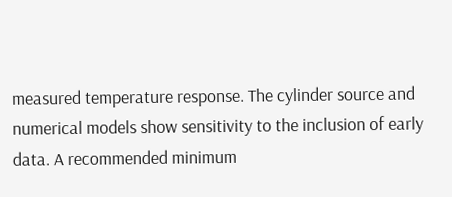measured temperature response. The cylinder source and numerical models show sensitivity to the inclusion of early data. A recommended minimum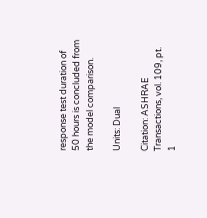response test duration of 50 hours is concluded from the model comparison.

Units: Dual

Citation: ASHRAE Transactions, vol. 109, pt. 1